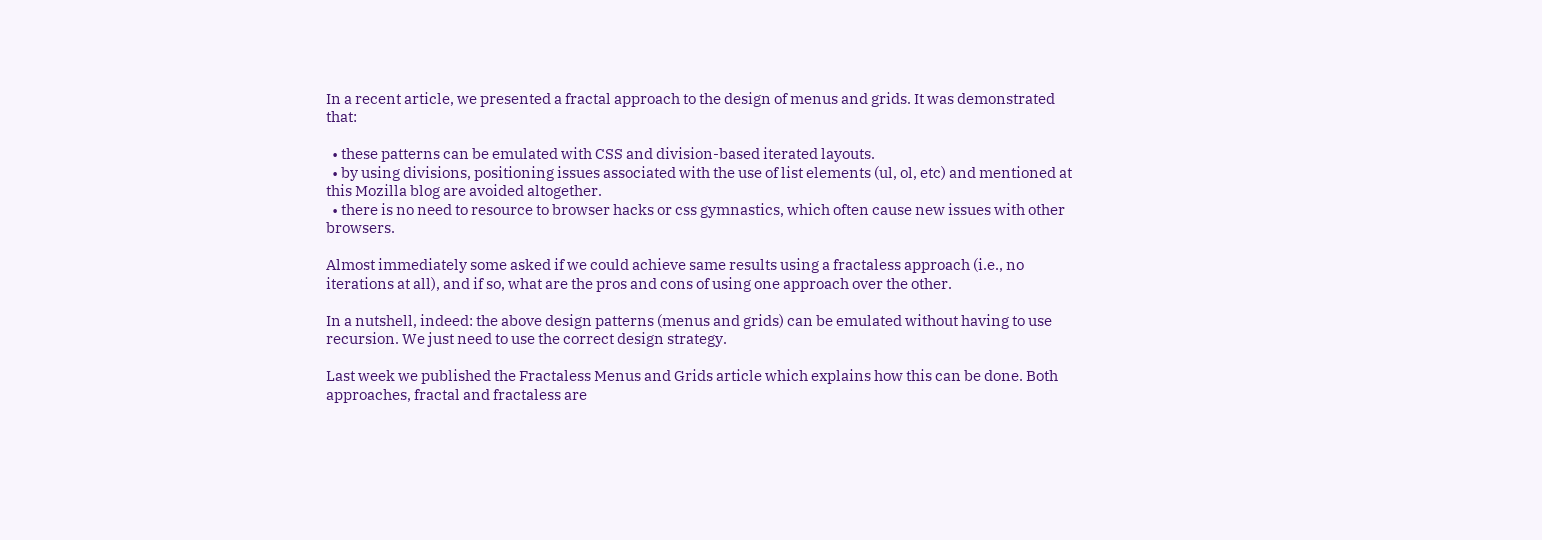In a recent article, we presented a fractal approach to the design of menus and grids. It was demonstrated that:

  • these patterns can be emulated with CSS and division-based iterated layouts.
  • by using divisions, positioning issues associated with the use of list elements (ul, ol, etc) and mentioned at this Mozilla blog are avoided altogether.
  • there is no need to resource to browser hacks or css gymnastics, which often cause new issues with other browsers.

Almost immediately some asked if we could achieve same results using a fractaless approach (i.e., no iterations at all), and if so, what are the pros and cons of using one approach over the other.

In a nutshell, indeed: the above design patterns (menus and grids) can be emulated without having to use recursion. We just need to use the correct design strategy.

Last week we published the Fractaless Menus and Grids article which explains how this can be done. Both approaches, fractal and fractaless are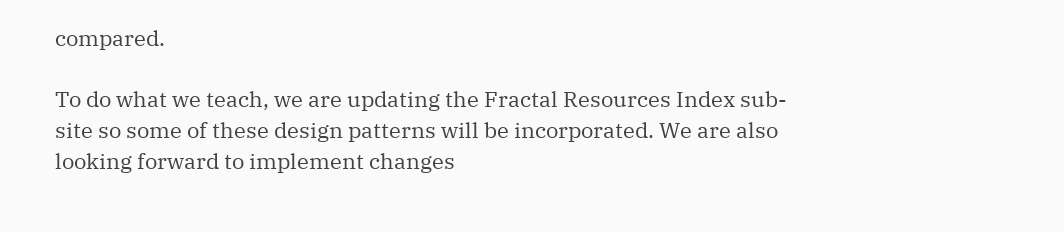compared.

To do what we teach, we are updating the Fractal Resources Index sub-site so some of these design patterns will be incorporated. We are also looking forward to implement changes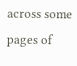across some pages of